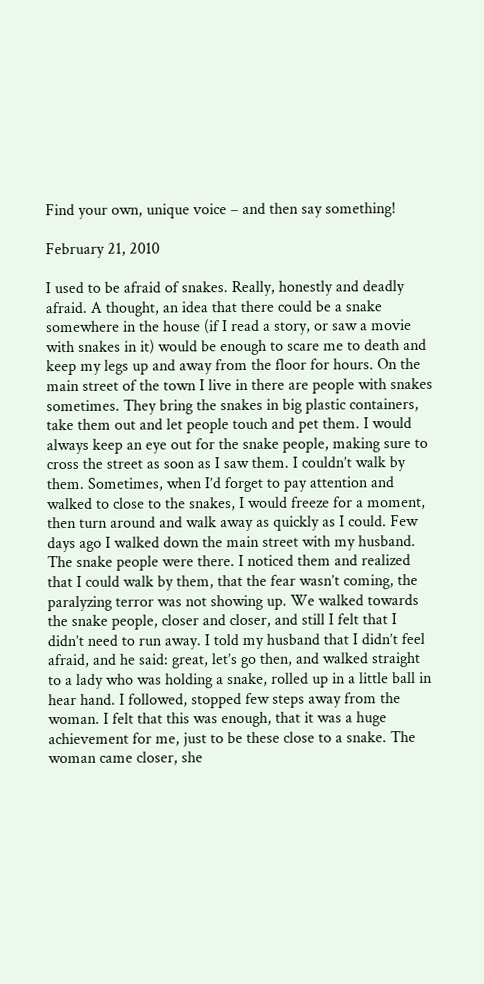Find your own, unique voice – and then say something!

February 21, 2010

I used to be afraid of snakes. Really, honestly and deadly afraid. A thought, an idea that there could be a snake somewhere in the house (if I read a story, or saw a movie with snakes in it) would be enough to scare me to death and keep my legs up and away from the floor for hours. On the main street of the town I live in there are people with snakes sometimes. They bring the snakes in big plastic containers, take them out and let people touch and pet them. I would always keep an eye out for the snake people, making sure to cross the street as soon as I saw them. I couldn’t walk by them. Sometimes, when I’d forget to pay attention and walked to close to the snakes, I would freeze for a moment, then turn around and walk away as quickly as I could. Few days ago I walked down the main street with my husband. The snake people were there. I noticed them and realized that I could walk by them, that the fear wasn’t coming, the paralyzing terror was not showing up. We walked towards the snake people, closer and closer, and still I felt that I didn’t need to run away. I told my husband that I didn’t feel afraid, and he said: great, let’s go then, and walked straight to a lady who was holding a snake, rolled up in a little ball in hear hand. I followed, stopped few steps away from the woman. I felt that this was enough, that it was a huge achievement for me, just to be these close to a snake. The woman came closer, she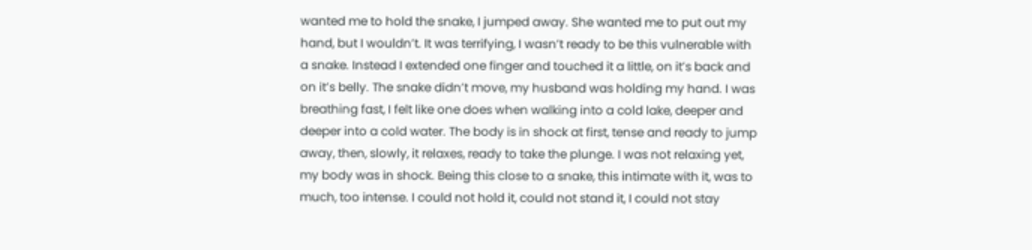wanted me to hold the snake, I jumped away. She wanted me to put out my hand, but I wouldn’t. It was terrifying, I wasn’t ready to be this vulnerable with a snake. Instead I extended one finger and touched it a little, on it’s back and on it’s belly. The snake didn’t move, my husband was holding my hand. I was breathing fast, I felt like one does when walking into a cold lake, deeper and deeper into a cold water. The body is in shock at first, tense and ready to jump away, then, slowly, it relaxes, ready to take the plunge. I was not relaxing yet, my body was in shock. Being this close to a snake, this intimate with it, was to much, too intense. I could not hold it, could not stand it, I could not stay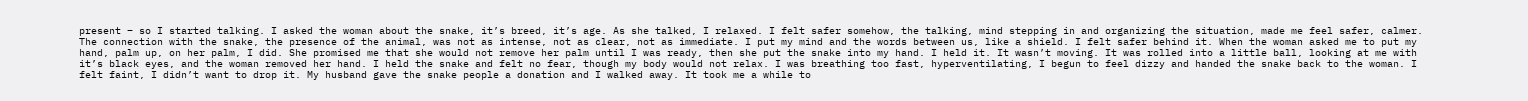present – so I started talking. I asked the woman about the snake, it’s breed, it’s age. As she talked, I relaxed. I felt safer somehow, the talking, mind stepping in and organizing the situation, made me feel safer, calmer. The connection with the snake, the presence of the animal, was not as intense, not as clear, not as immediate. I put my mind and the words between us, like a shield. I felt safer behind it. When the woman asked me to put my hand, palm up, on her palm, I did. She promised me that she would not remove her palm until I was ready, then she put the snake into my hand. I held it. It wasn’t moving. It was rolled into a little ball, looking at me with it’s black eyes, and the woman removed her hand. I held the snake and felt no fear, though my body would not relax. I was breathing too fast, hyperventilating, I begun to feel dizzy and handed the snake back to the woman. I felt faint, I didn’t want to drop it. My husband gave the snake people a donation and I walked away. It took me a while to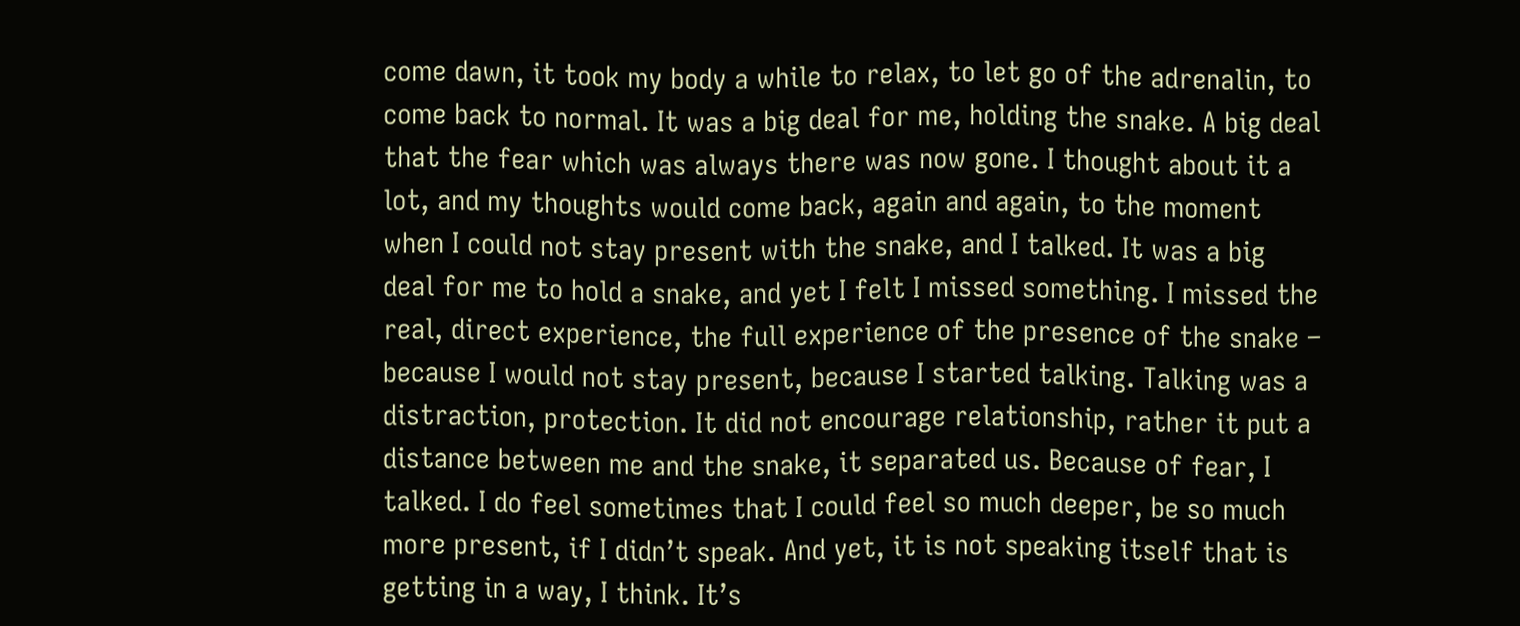come dawn, it took my body a while to relax, to let go of the adrenalin, to come back to normal. It was a big deal for me, holding the snake. A big deal that the fear which was always there was now gone. I thought about it a lot, and my thoughts would come back, again and again, to the moment when I could not stay present with the snake, and I talked. It was a big deal for me to hold a snake, and yet I felt I missed something. I missed the real, direct experience, the full experience of the presence of the snake – because I would not stay present, because I started talking. Talking was a distraction, protection. It did not encourage relationship, rather it put a distance between me and the snake, it separated us. Because of fear, I talked. I do feel sometimes that I could feel so much deeper, be so much more present, if I didn’t speak. And yet, it is not speaking itself that is getting in a way, I think. It’s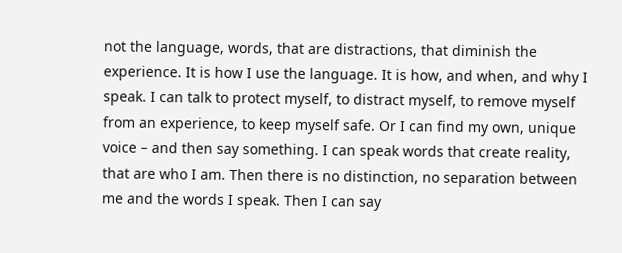not the language, words, that are distractions, that diminish the experience. It is how I use the language. It is how, and when, and why I speak. I can talk to protect myself, to distract myself, to remove myself from an experience, to keep myself safe. Or I can find my own, unique voice – and then say something. I can speak words that create reality, that are who I am. Then there is no distinction, no separation between me and the words I speak. Then I can say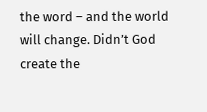the word – and the world will change. Didn’t God create the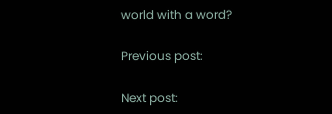world with a word?

Previous post:

Next post: